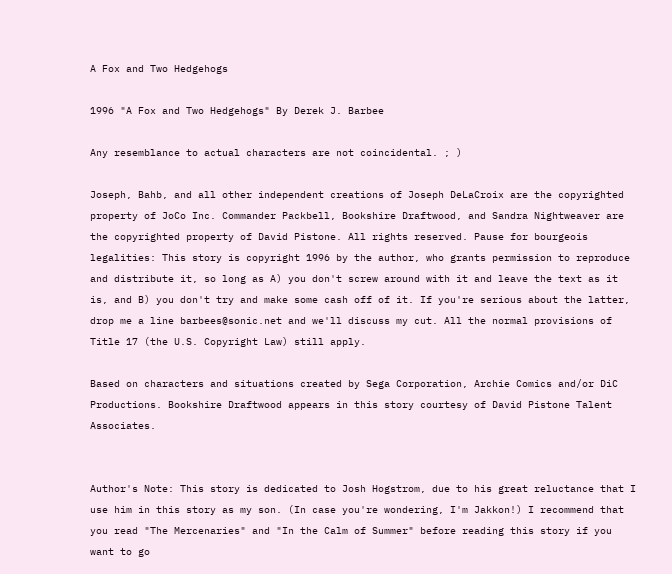A Fox and Two Hedgehogs

1996 "A Fox and Two Hedgehogs" By Derek J. Barbee

Any resemblance to actual characters are not coincidental. ; )

Joseph, Bahb, and all other independent creations of Joseph DeLaCroix are the copyrighted property of JoCo Inc. Commander Packbell, Bookshire Draftwood, and Sandra Nightweaver are the copyrighted property of David Pistone. All rights reserved. Pause for bourgeois legalities: This story is copyright 1996 by the author, who grants permission to reproduce and distribute it, so long as A) you don't screw around with it and leave the text as it is, and B) you don't try and make some cash off of it. If you're serious about the latter, drop me a line barbees@sonic.net and we'll discuss my cut. All the normal provisions of Title 17 (the U.S. Copyright Law) still apply.

Based on characters and situations created by Sega Corporation, Archie Comics and/or DiC Productions. Bookshire Draftwood appears in this story courtesy of David Pistone Talent Associates.


Author's Note: This story is dedicated to Josh Hogstrom, due to his great reluctance that I use him in this story as my son. (In case you're wondering, I'm Jakkon!) I recommend that you read "The Mercenaries" and "In the Calm of Summer" before reading this story if you want to go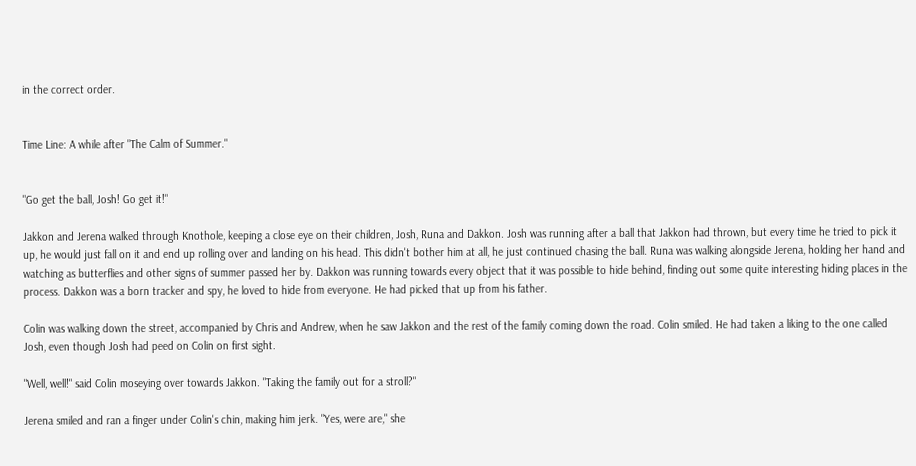in the correct order.


Time Line: A while after "The Calm of Summer."


"Go get the ball, Josh! Go get it!"

Jakkon and Jerena walked through Knothole, keeping a close eye on their children, Josh, Runa and Dakkon. Josh was running after a ball that Jakkon had thrown, but every time he tried to pick it up, he would just fall on it and end up rolling over and landing on his head. This didn't bother him at all, he just continued chasing the ball. Runa was walking alongside Jerena, holding her hand and watching as butterflies and other signs of summer passed her by. Dakkon was running towards every object that it was possible to hide behind, finding out some quite interesting hiding places in the process. Dakkon was a born tracker and spy, he loved to hide from everyone. He had picked that up from his father.

Colin was walking down the street, accompanied by Chris and Andrew, when he saw Jakkon and the rest of the family coming down the road. Colin smiled. He had taken a liking to the one called Josh, even though Josh had peed on Colin on first sight.

"Well, well!" said Colin moseying over towards Jakkon. "Taking the family out for a stroll?"

Jerena smiled and ran a finger under Colin's chin, making him jerk. "Yes, were are," she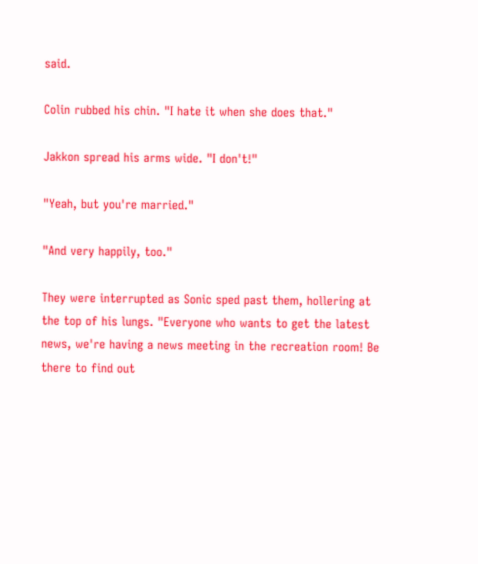said.

Colin rubbed his chin. "I hate it when she does that."

Jakkon spread his arms wide. "I don't!"

"Yeah, but you're married."

"And very happily, too."

They were interrupted as Sonic sped past them, hollering at the top of his lungs. "Everyone who wants to get the latest news, we're having a news meeting in the recreation room! Be there to find out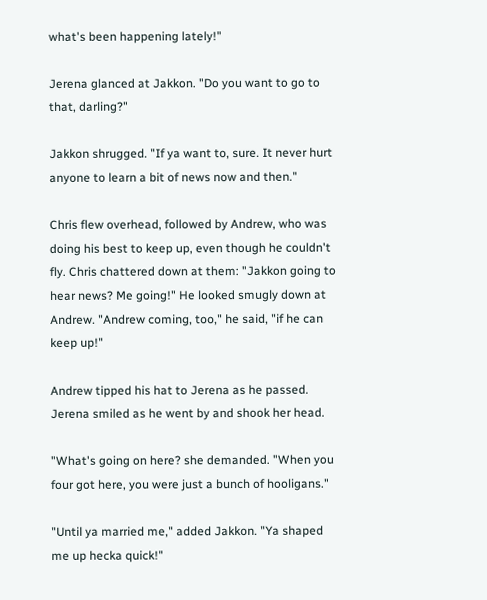what's been happening lately!"

Jerena glanced at Jakkon. "Do you want to go to that, darling?"

Jakkon shrugged. "If ya want to, sure. It never hurt anyone to learn a bit of news now and then."

Chris flew overhead, followed by Andrew, who was doing his best to keep up, even though he couldn't fly. Chris chattered down at them: "Jakkon going to hear news? Me going!" He looked smugly down at Andrew. "Andrew coming, too," he said, "if he can keep up!"

Andrew tipped his hat to Jerena as he passed. Jerena smiled as he went by and shook her head.

"What's going on here? she demanded. "When you four got here, you were just a bunch of hooligans."

"Until ya married me," added Jakkon. "Ya shaped me up hecka quick!"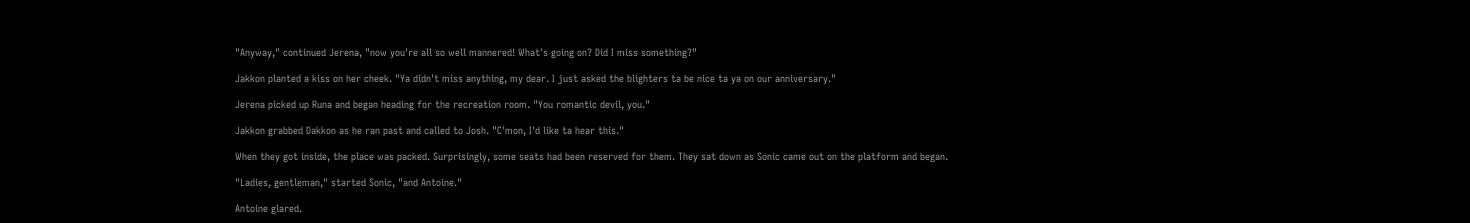"Anyway," continued Jerena, "now you're all so well mannered! What's going on? Did I miss something?"

Jakkon planted a kiss on her cheek. "Ya didn't miss anything, my dear. I just asked the blighters ta be nice ta ya on our anniversary."

Jerena picked up Runa and began heading for the recreation room. "You romantic devil, you."

Jakkon grabbed Dakkon as he ran past and called to Josh. "C'mon, I'd like ta hear this."

When they got inside, the place was packed. Surprisingly, some seats had been reserved for them. They sat down as Sonic came out on the platform and began.

"Ladies, gentleman," started Sonic, "and Antoine."

Antoine glared.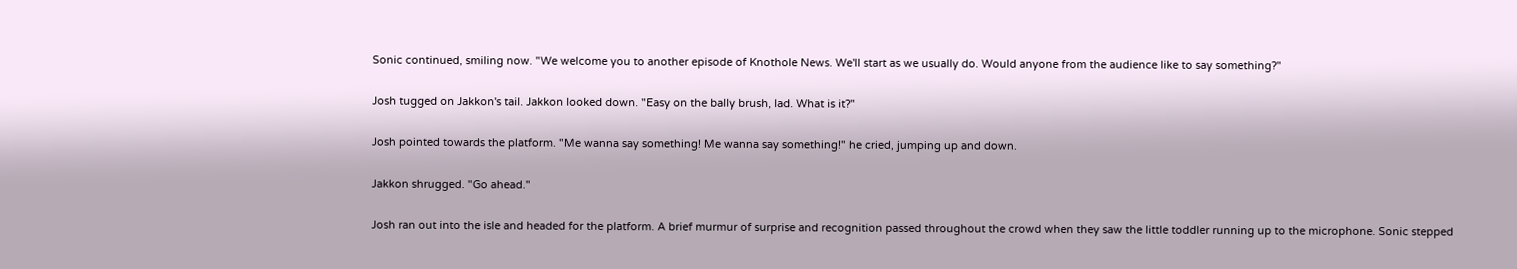Sonic continued, smiling now. "We welcome you to another episode of Knothole News. We'll start as we usually do. Would anyone from the audience like to say something?"

Josh tugged on Jakkon's tail. Jakkon looked down. "Easy on the bally brush, lad. What is it?"

Josh pointed towards the platform. "Me wanna say something! Me wanna say something!" he cried, jumping up and down.

Jakkon shrugged. "Go ahead."

Josh ran out into the isle and headed for the platform. A brief murmur of surprise and recognition passed throughout the crowd when they saw the little toddler running up to the microphone. Sonic stepped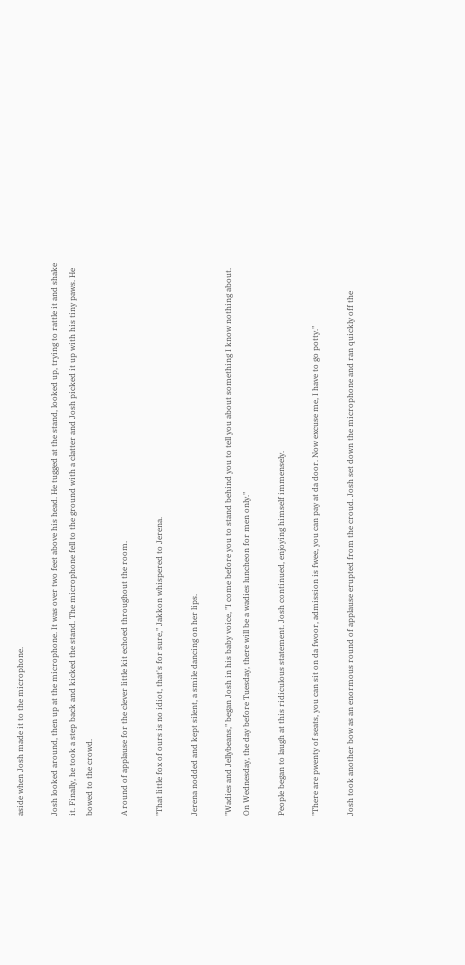aside when Josh made it to the microphone.

Josh looked around, then up at the microphone. It was over two feet above his head. He tugged at the stand, looked up, trying to rattle it and shake it. Finally, he took a step back and kicked the stand. The microphone fell to the ground with a clatter and Josh picked it up with his tiny paws. He bowed to the crowd.

A round of applause for the clever little kit echoed throughout the room.

"That little fox of ours is no idiot, that's for sure," Jakkon whispered to Jerena.

Jerena nodded and kept silent, a smile dancing on her lips.

"Wadies and Jellybeans," began Josh in his baby voice, "I come before you to stand behind you to tell you about something I know nothing about. On Wednesday, the day before Tuesday, there will be a wadies luncheon for men only."

People began to laugh at this ridiculous statement. Josh continued, enjoying himself immensely.

"There are pwenty of seats, you can sit on da fwoor, admission is fwee, you can pay at da door. Now excuse me, I have to go potty."

Josh took another bow as an enormous round of applause erupted from the croud. Josh set down the microphone and ran quickly off the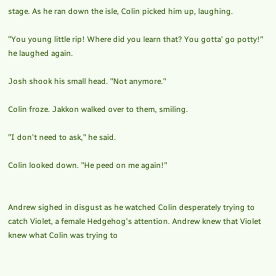stage. As he ran down the isle, Colin picked him up, laughing.

"You young little rip! Where did you learn that? You gotta' go potty!" he laughed again.

Josh shook his small head. "Not anymore."

Colin froze. Jakkon walked over to them, smiling.

"I don't need to ask," he said.

Colin looked down. "He peed on me again!"


Andrew sighed in disgust as he watched Colin desperately trying to catch Violet, a female Hedgehog's attention. Andrew knew that Violet knew what Colin was trying to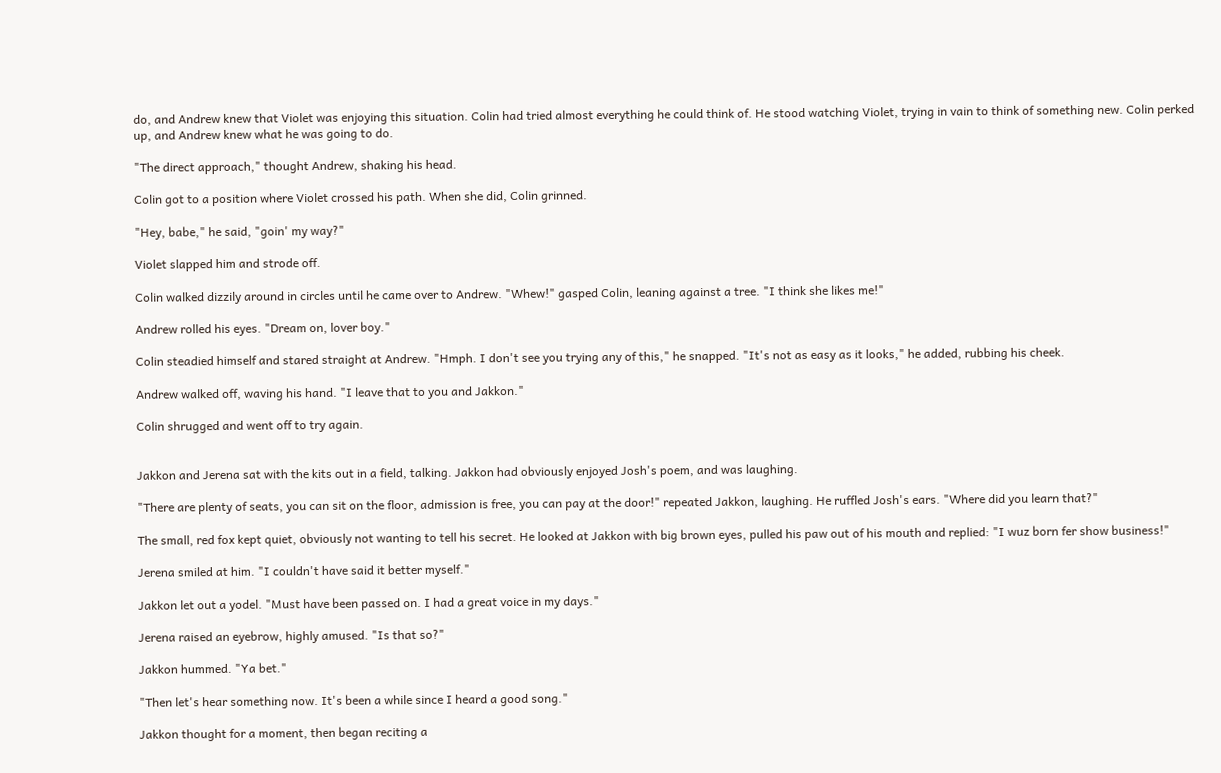do, and Andrew knew that Violet was enjoying this situation. Colin had tried almost everything he could think of. He stood watching Violet, trying in vain to think of something new. Colin perked up, and Andrew knew what he was going to do.

"The direct approach," thought Andrew, shaking his head.

Colin got to a position where Violet crossed his path. When she did, Colin grinned.

"Hey, babe," he said, "goin' my way?"

Violet slapped him and strode off.

Colin walked dizzily around in circles until he came over to Andrew. "Whew!" gasped Colin, leaning against a tree. "I think she likes me!"

Andrew rolled his eyes. "Dream on, lover boy."

Colin steadied himself and stared straight at Andrew. "Hmph. I don't see you trying any of this," he snapped. "It's not as easy as it looks," he added, rubbing his cheek.

Andrew walked off, waving his hand. "I leave that to you and Jakkon."

Colin shrugged and went off to try again.


Jakkon and Jerena sat with the kits out in a field, talking. Jakkon had obviously enjoyed Josh's poem, and was laughing.

"There are plenty of seats, you can sit on the floor, admission is free, you can pay at the door!" repeated Jakkon, laughing. He ruffled Josh's ears. "Where did you learn that?"

The small, red fox kept quiet, obviously not wanting to tell his secret. He looked at Jakkon with big brown eyes, pulled his paw out of his mouth and replied: "I wuz born fer show business!"

Jerena smiled at him. "I couldn't have said it better myself."

Jakkon let out a yodel. "Must have been passed on. I had a great voice in my days."

Jerena raised an eyebrow, highly amused. "Is that so?"

Jakkon hummed. "Ya bet."

"Then let's hear something now. It's been a while since I heard a good song."

Jakkon thought for a moment, then began reciting a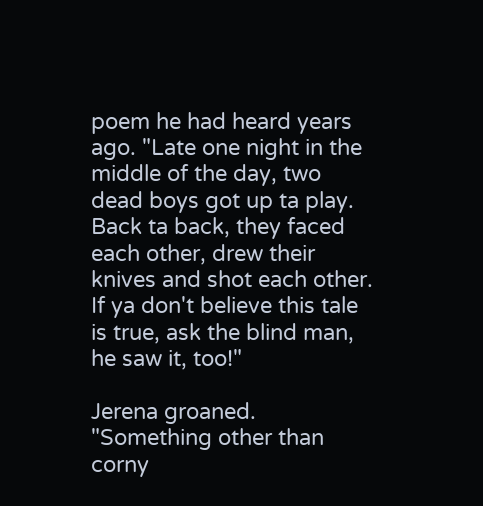poem he had heard years ago. "Late one night in the middle of the day, two dead boys got up ta play. Back ta back, they faced each other, drew their knives and shot each other. If ya don't believe this tale is true, ask the blind man, he saw it, too!"

Jerena groaned. "Something other than corny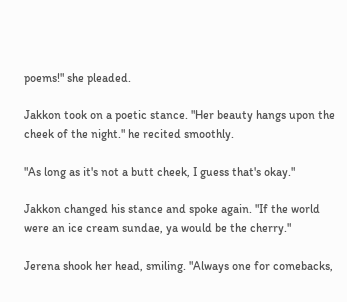poems!" she pleaded.

Jakkon took on a poetic stance. "Her beauty hangs upon the cheek of the night." he recited smoothly.

"As long as it's not a butt cheek, I guess that's okay."

Jakkon changed his stance and spoke again. "If the world were an ice cream sundae, ya would be the cherry."

Jerena shook her head, smiling. "Always one for comebacks,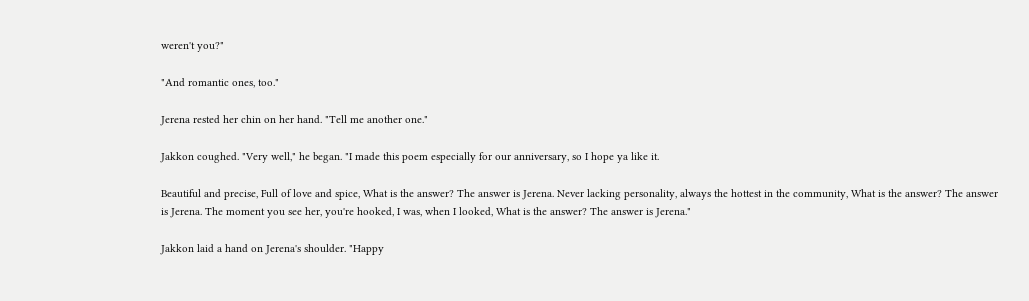weren't you?"

"And romantic ones, too."

Jerena rested her chin on her hand. "Tell me another one."

Jakkon coughed. "Very well," he began. "I made this poem especially for our anniversary, so I hope ya like it.

Beautiful and precise, Full of love and spice, What is the answer? The answer is Jerena. Never lacking personality, always the hottest in the community, What is the answer? The answer is Jerena. The moment you see her, you're hooked, I was, when I looked, What is the answer? The answer is Jerena."

Jakkon laid a hand on Jerena's shoulder. "Happy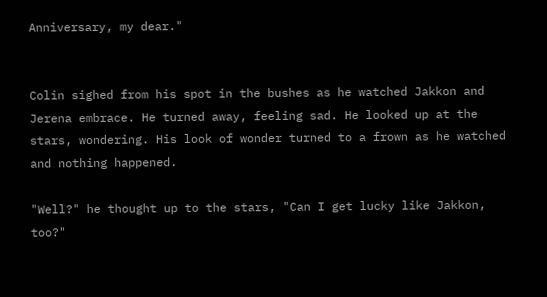Anniversary, my dear."


Colin sighed from his spot in the bushes as he watched Jakkon and Jerena embrace. He turned away, feeling sad. He looked up at the stars, wondering. His look of wonder turned to a frown as he watched and nothing happened.

"Well?" he thought up to the stars, "Can I get lucky like Jakkon, too?"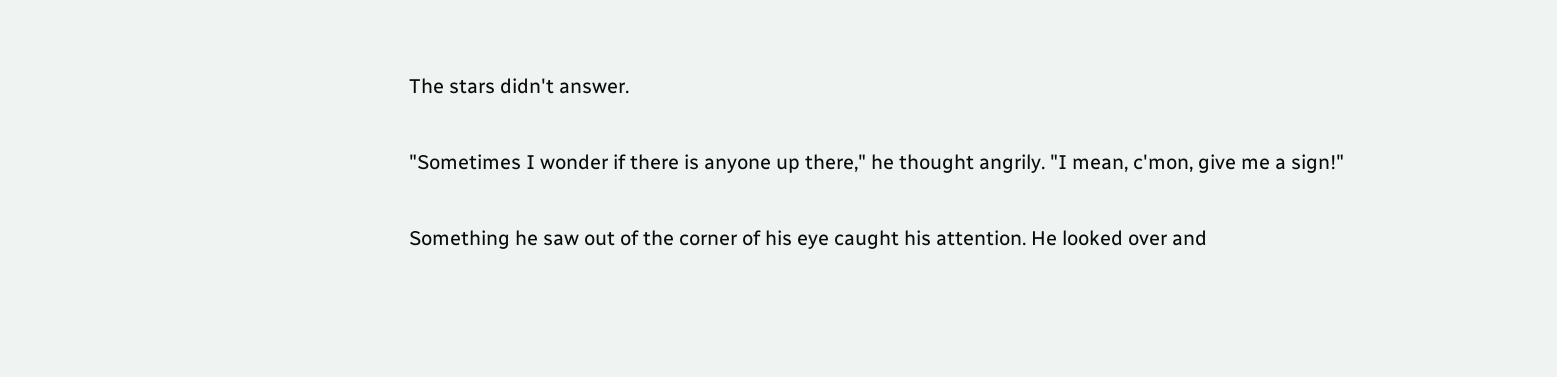The stars didn't answer.

"Sometimes I wonder if there is anyone up there," he thought angrily. "I mean, c'mon, give me a sign!"

Something he saw out of the corner of his eye caught his attention. He looked over and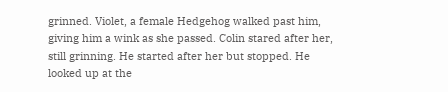grinned. Violet, a female Hedgehog walked past him, giving him a wink as she passed. Colin stared after her, still grinning. He started after her but stopped. He looked up at the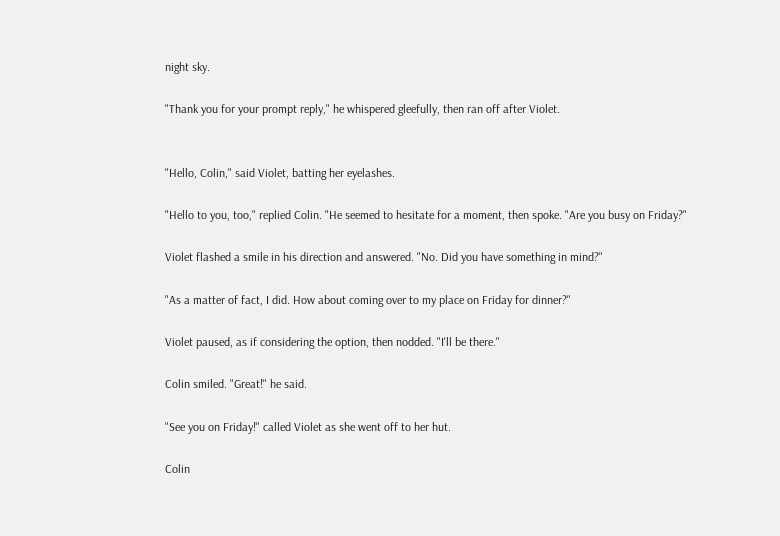night sky.

"Thank you for your prompt reply," he whispered gleefully, then ran off after Violet.


"Hello, Colin," said Violet, batting her eyelashes.

"Hello to you, too," replied Colin. "He seemed to hesitate for a moment, then spoke. "Are you busy on Friday?"

Violet flashed a smile in his direction and answered. "No. Did you have something in mind?"

"As a matter of fact, I did. How about coming over to my place on Friday for dinner?"

Violet paused, as if considering the option, then nodded. "I'll be there."

Colin smiled. "Great!" he said.

"See you on Friday!" called Violet as she went off to her hut.

Colin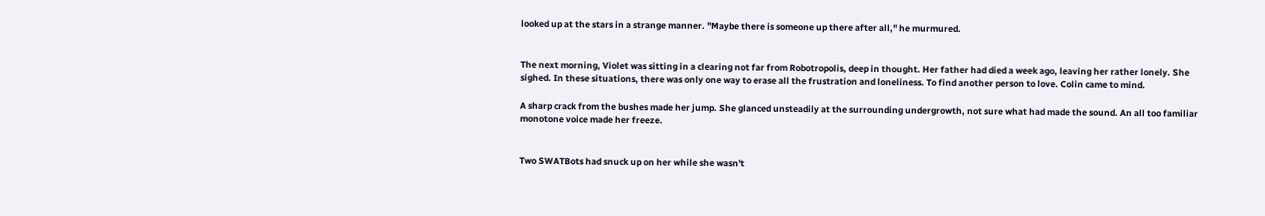looked up at the stars in a strange manner. "Maybe there is someone up there after all," he murmured.


The next morning, Violet was sitting in a clearing not far from Robotropolis, deep in thought. Her father had died a week ago, leaving her rather lonely. She sighed. In these situations, there was only one way to erase all the frustration and loneliness. To find another person to love. Colin came to mind.

A sharp crack from the bushes made her jump. She glanced unsteadily at the surrounding undergrowth, not sure what had made the sound. An all too familiar monotone voice made her freeze.


Two SWATBots had snuck up on her while she wasn't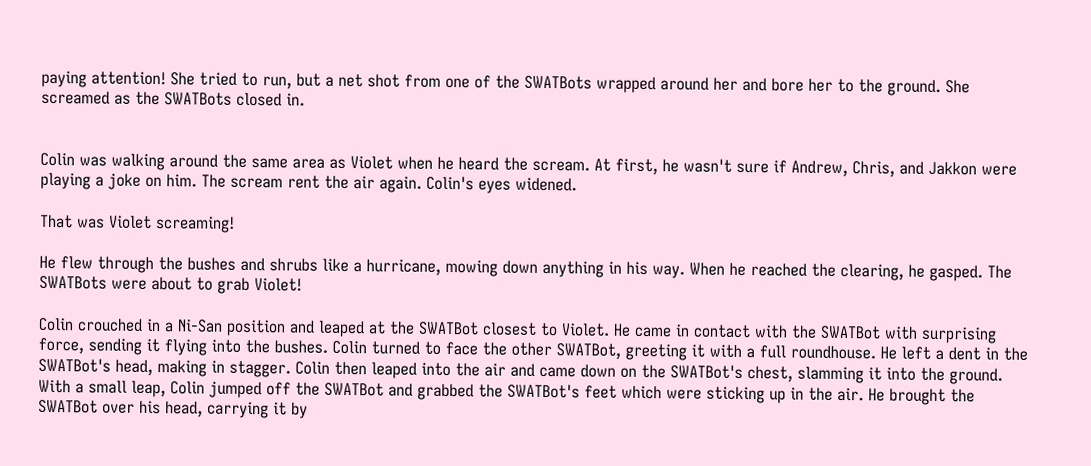paying attention! She tried to run, but a net shot from one of the SWATBots wrapped around her and bore her to the ground. She screamed as the SWATBots closed in.


Colin was walking around the same area as Violet when he heard the scream. At first, he wasn't sure if Andrew, Chris, and Jakkon were playing a joke on him. The scream rent the air again. Colin's eyes widened.

That was Violet screaming!

He flew through the bushes and shrubs like a hurricane, mowing down anything in his way. When he reached the clearing, he gasped. The SWATBots were about to grab Violet!

Colin crouched in a Ni-San position and leaped at the SWATBot closest to Violet. He came in contact with the SWATBot with surprising force, sending it flying into the bushes. Colin turned to face the other SWATBot, greeting it with a full roundhouse. He left a dent in the SWATBot's head, making in stagger. Colin then leaped into the air and came down on the SWATBot's chest, slamming it into the ground. With a small leap, Colin jumped off the SWATBot and grabbed the SWATBot's feet which were sticking up in the air. He brought the SWATBot over his head, carrying it by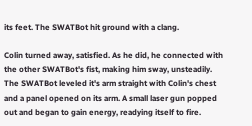its feet. The SWATBot hit ground with a clang.

Colin turned away, satisfied. As he did, he connected with the other SWATBot's fist, making him sway, unsteadily. The SWATBot leveled it's arm straight with Colin's chest and a panel opened on its arm. A small laser gun popped out and began to gain energy, readying itself to fire.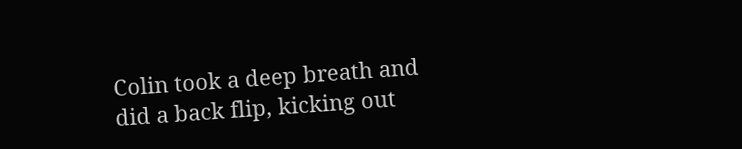Colin took a deep breath and did a back flip, kicking out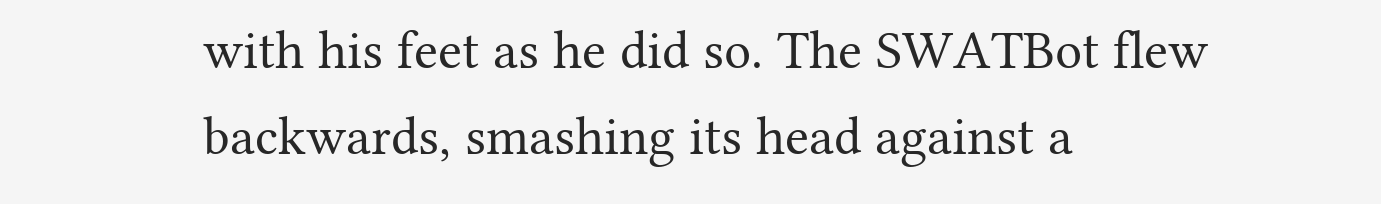with his feet as he did so. The SWATBot flew backwards, smashing its head against a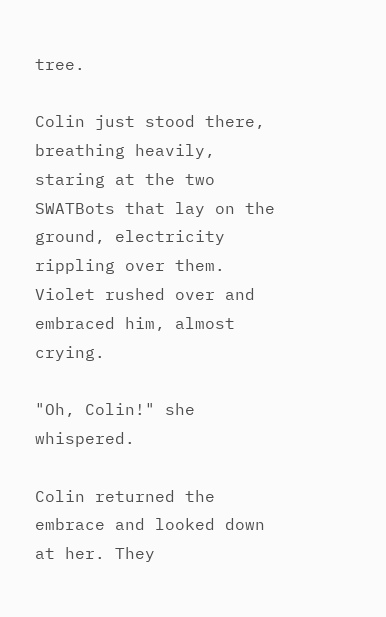tree.

Colin just stood there, breathing heavily, staring at the two SWATBots that lay on the ground, electricity rippling over them. Violet rushed over and embraced him, almost crying.

"Oh, Colin!" she whispered.

Colin returned the embrace and looked down at her. They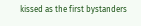kissed as the first bystanders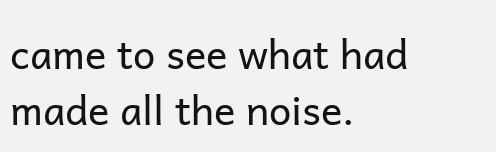came to see what had made all the noise.